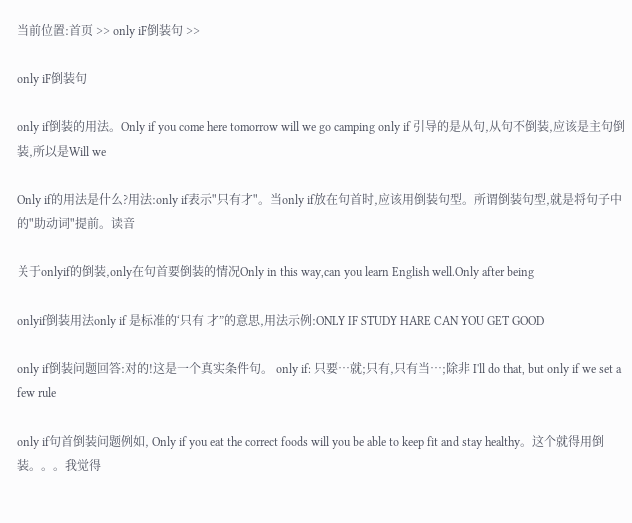当前位置:首页 >> only iF倒装句 >>

only iF倒装句

only if倒装的用法。Only if you come here tomorrow will we go camping only if 引导的是从句,从句不倒装,应该是主句倒装,所以是Will we

Only if的用法是什么?用法:only if表示"只有才"。当only if放在句首时,应该用倒装句型。所谓倒装句型,就是将句子中的"助动词"提前。读音

关于onlyif的倒装,only在句首要倒装的情况Only in this way,can you learn English well.Only after being

onlyif倒装用法only if 是标准的‘只有 才”的意思,用法示例:ONLY IF STUDY HARE CAN YOU GET GOOD

only if倒装问题回答:对的!这是一个真实条件句。 only if: 只要…就;只有,只有当…;除非 I'll do that, but only if we set a few rule

only if句首倒装问题例如, Only if you eat the correct foods will you be able to keep fit and stay healthy。这个就得用倒装。。。我觉得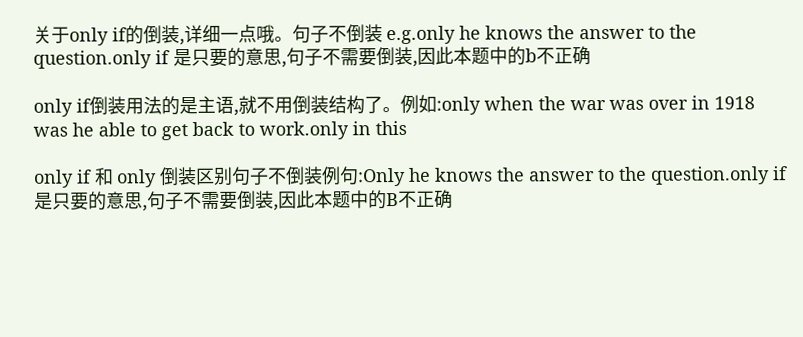关于only if的倒装,详细一点哦。句子不倒装 e.g.only he knows the answer to the question.only if 是只要的意思,句子不需要倒装,因此本题中的b不正确

only if倒装用法的是主语,就不用倒装结构了。例如:only when the war was over in 1918 was he able to get back to work.only in this

only if 和 only 倒装区别句子不倒装例句:Only he knows the answer to the question.only if 是只要的意思,句子不需要倒装,因此本题中的B不正确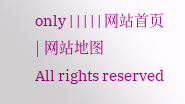only | | | | | 网站首页 | 网站地图
All rights reserved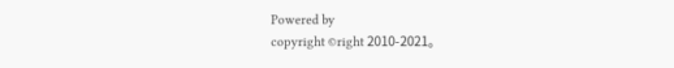Powered by
copyright ©right 2010-2021。